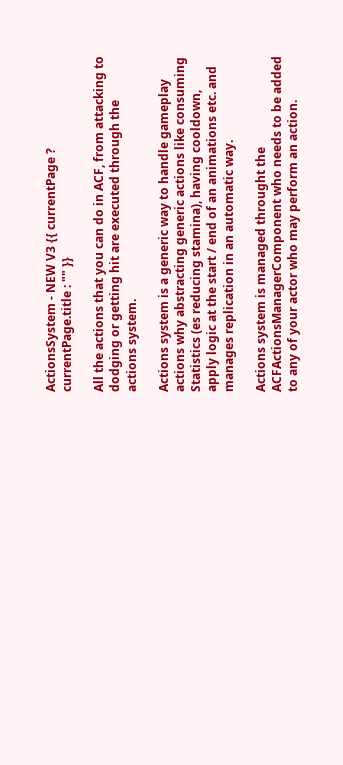ActionsSystem - NEW V3 {{ currentPage ? currentPage.title : "" }}

All the actions that you can do in ACF, from attacking to dodging or getting hit are executed through the actions system.

Actions system is a generic way to handle gameplay actions why abstracting generic actions like consuming Statistics (es reducing stamina), having cooldown, apply logic at the start / end of an animations etc. and manages replication in an automatic way.

Actions system is managed throught the ACFActionsManagerComponent who needs to be added to any of your actor who may perform an action.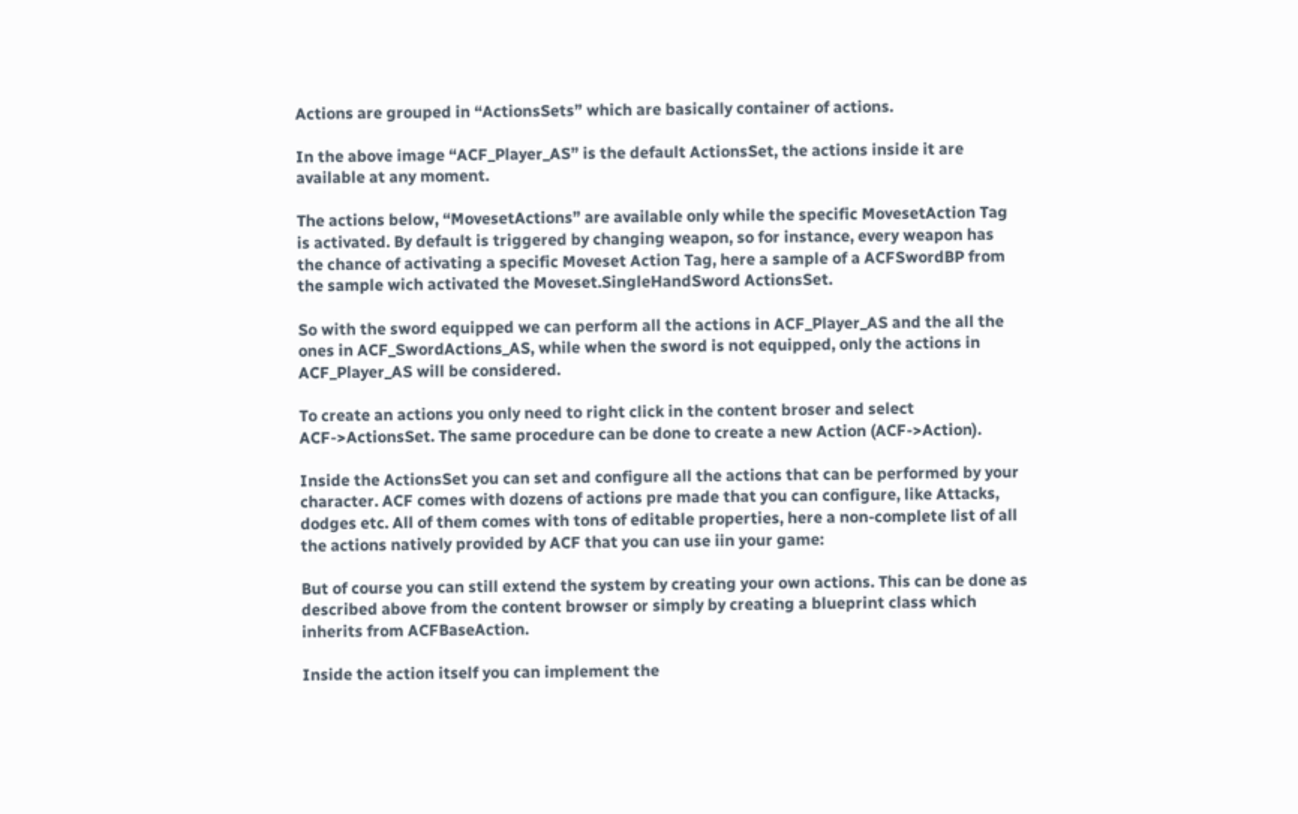Actions are grouped in “ActionsSets” which are basically container of actions.

In the above image “ACF_Player_AS” is the default ActionsSet, the actions inside it are available at any moment.

The actions below, “MovesetActions” are available only while the specific MovesetAction Tag is activated. By default is triggered by changing weapon, so for instance, every weapon has the chance of activating a specific Moveset Action Tag, here a sample of a ACFSwordBP from the sample wich activated the Moveset.SingleHandSword ActionsSet.

So with the sword equipped we can perform all the actions in ACF_Player_AS and the all the ones in ACF_SwordActions_AS, while when the sword is not equipped, only the actions in ACF_Player_AS will be considered.

To create an actions you only need to right click in the content broser and select ACF->ActionsSet. The same procedure can be done to create a new Action (ACF->Action).

Inside the ActionsSet you can set and configure all the actions that can be performed by your character. ACF comes with dozens of actions pre made that you can configure, like Attacks, dodges etc. All of them comes with tons of editable properties, here a non-complete list of all the actions natively provided by ACF that you can use iin your game:

But of course you can still extend the system by creating your own actions. This can be done as described above from the content browser or simply by creating a blueprint class which inherits from ACFBaseAction.

Inside the action itself you can implement the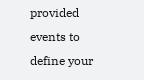provided events to define your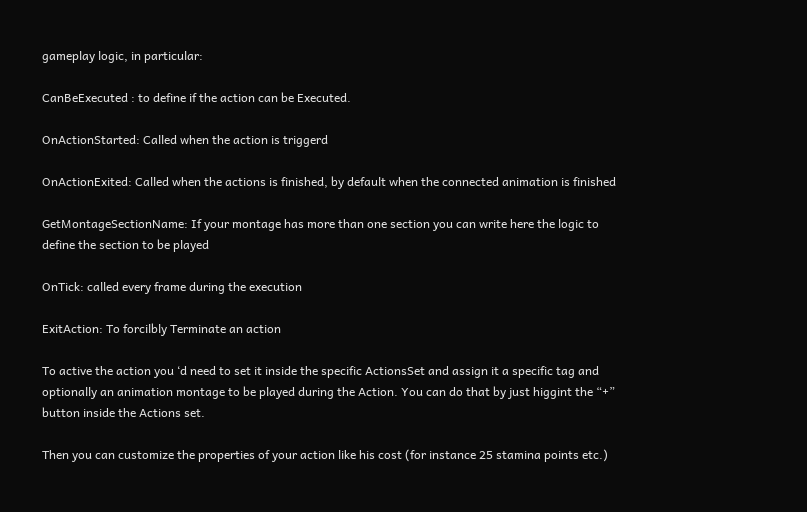gameplay logic, in particular:

CanBeExecuted : to define if the action can be Executed.

OnActionStarted: Called when the action is triggerd

OnActionExited: Called when the actions is finished, by default when the connected animation is finished

GetMontageSectionName: If your montage has more than one section you can write here the logic to define the section to be played

OnTick: called every frame during the execution

ExitAction: To forcilbly Terminate an action

To active the action you ‘d need to set it inside the specific ActionsSet and assign it a specific tag and optionally an animation montage to be played during the Action. You can do that by just higgint the “+” button inside the Actions set.

Then you can customize the properties of your action like his cost (for instance 25 stamina points etc.)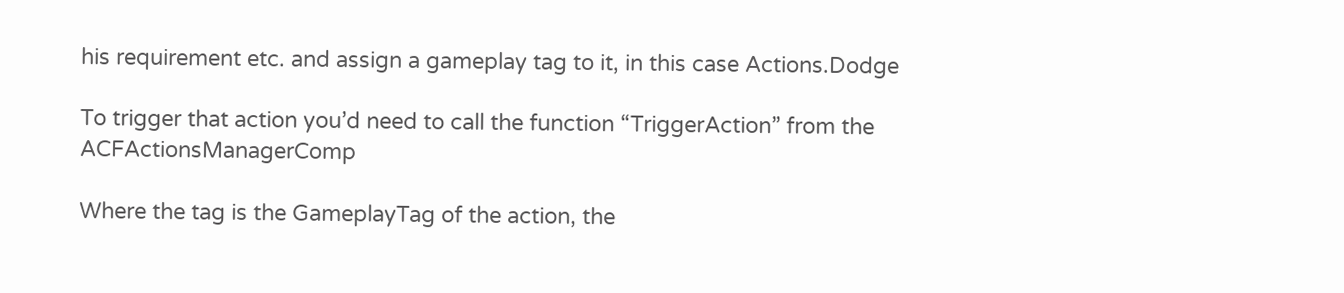his requirement etc. and assign a gameplay tag to it, in this case Actions.Dodge

To trigger that action you’d need to call the function “TriggerAction” from the ACFActionsManagerComp

Where the tag is the GameplayTag of the action, the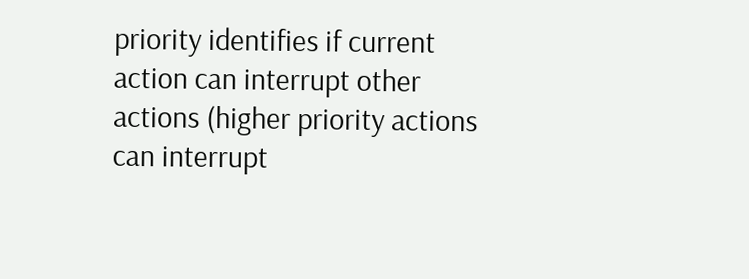priority identifies if current action can interrupt other actions (higher priority actions can interrupt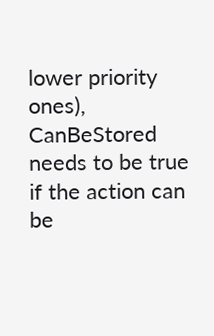lower priority ones), CanBeStored needs to be true if the action can be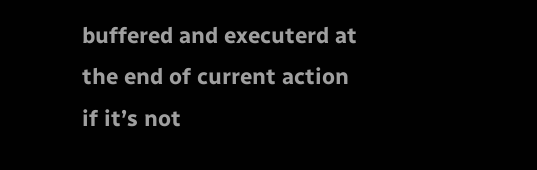buffered and executerd at the end of current action if it’s not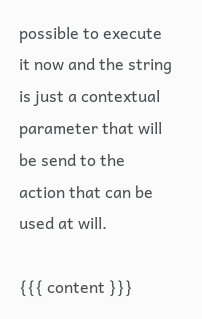possible to execute it now and the string is just a contextual parameter that will be send to the action that can be used at will.

{{{ content }}}